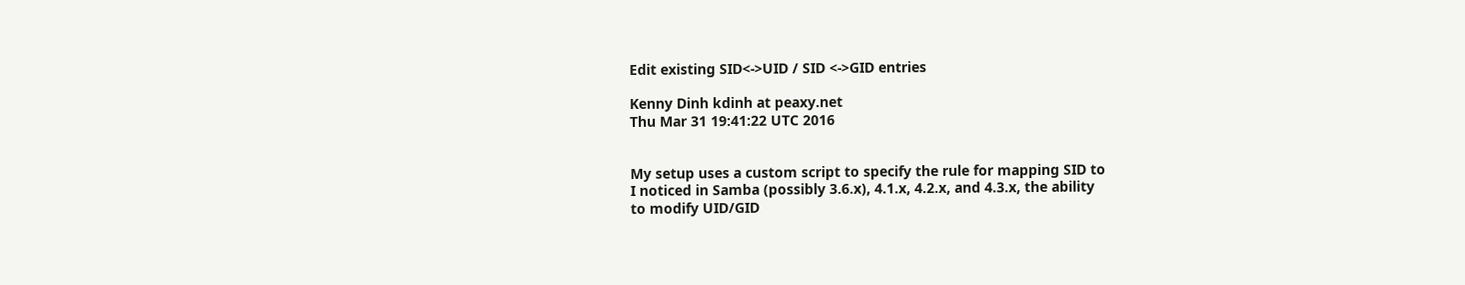Edit existing SID<->UID / SID <->GID entries

Kenny Dinh kdinh at peaxy.net
Thu Mar 31 19:41:22 UTC 2016


My setup uses a custom script to specify the rule for mapping SID to
I noticed in Samba (possibly 3.6.x), 4.1.x, 4.2.x, and 4.3.x, the ability
to modify UID/GID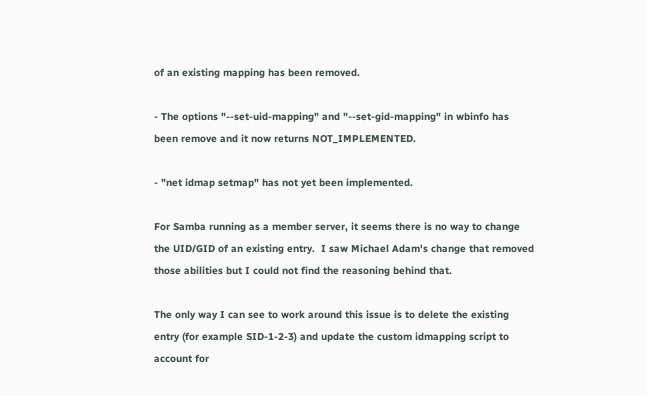of an existing mapping has been removed.

- The options "--set-uid-mapping" and "--set-gid-mapping" in wbinfo has
been remove and it now returns NOT_IMPLEMENTED.

- "net idmap setmap" has not yet been implemented.

For Samba running as a member server, it seems there is no way to change
the UID/GID of an existing entry.  I saw Michael Adam's change that removed
those abilities but I could not find the reasoning behind that.

The only way I can see to work around this issue is to delete the existing
entry (for example SID-1-2-3) and update the custom idmapping script to
account for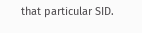that particular SID.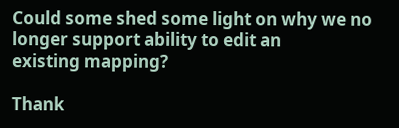Could some shed some light on why we no longer support ability to edit an
existing mapping?

Thank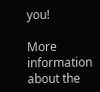you!

More information about the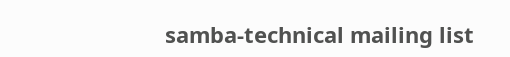samba-technical mailing list